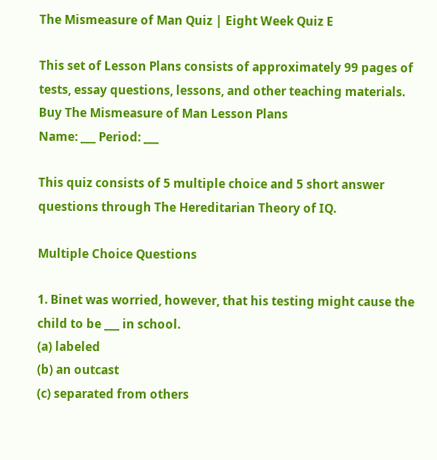The Mismeasure of Man Quiz | Eight Week Quiz E

This set of Lesson Plans consists of approximately 99 pages of tests, essay questions, lessons, and other teaching materials.
Buy The Mismeasure of Man Lesson Plans
Name: ___ Period: ___

This quiz consists of 5 multiple choice and 5 short answer questions through The Hereditarian Theory of IQ.

Multiple Choice Questions

1. Binet was worried, however, that his testing might cause the child to be ___ in school.
(a) labeled
(b) an outcast
(c) separated from others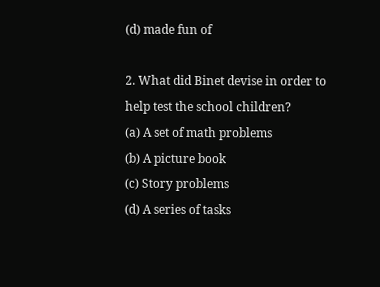(d) made fun of

2. What did Binet devise in order to help test the school children?
(a) A set of math problems
(b) A picture book
(c) Story problems
(d) A series of tasks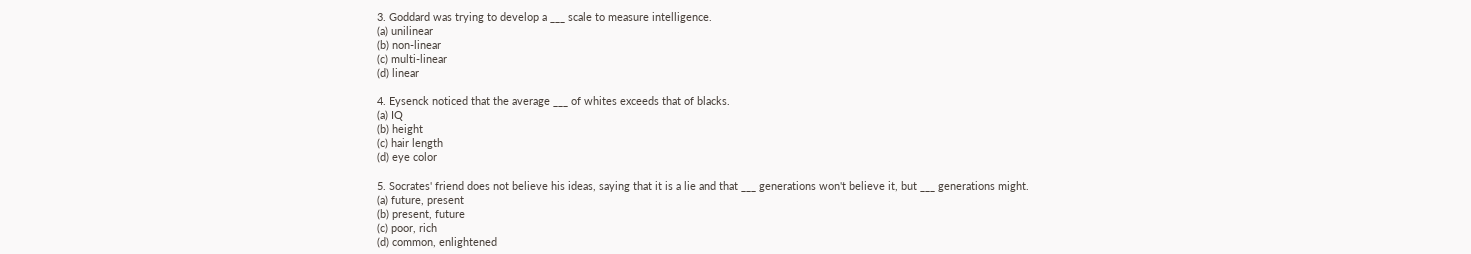3. Goddard was trying to develop a ___ scale to measure intelligence.
(a) unilinear
(b) non-linear
(c) multi-linear
(d) linear

4. Eysenck noticed that the average ___ of whites exceeds that of blacks.
(a) IQ
(b) height
(c) hair length
(d) eye color

5. Socrates' friend does not believe his ideas, saying that it is a lie and that ___ generations won't believe it, but ___ generations might.
(a) future, present
(b) present, future
(c) poor, rich
(d) common, enlightened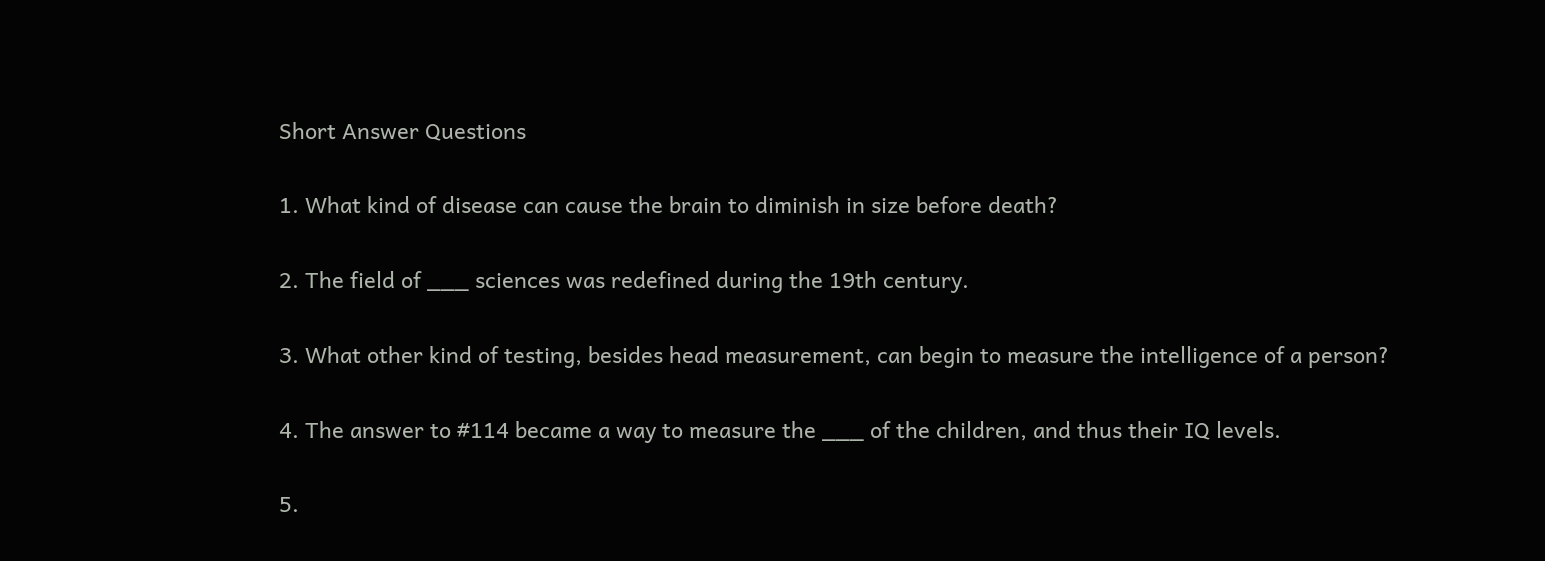Short Answer Questions

1. What kind of disease can cause the brain to diminish in size before death?

2. The field of ___ sciences was redefined during the 19th century.

3. What other kind of testing, besides head measurement, can begin to measure the intelligence of a person?

4. The answer to #114 became a way to measure the ___ of the children, and thus their IQ levels.

5.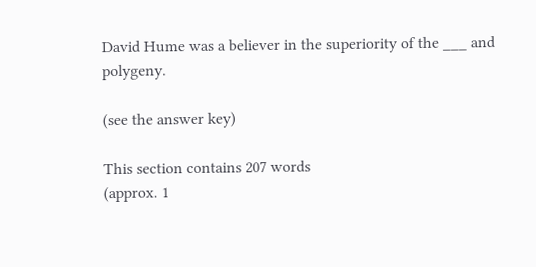David Hume was a believer in the superiority of the ___ and polygeny.

(see the answer key)

This section contains 207 words
(approx. 1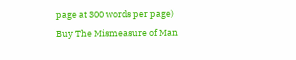page at 300 words per page)
Buy The Mismeasure of Man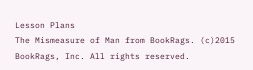Lesson Plans
The Mismeasure of Man from BookRags. (c)2015 BookRags, Inc. All rights reserved.